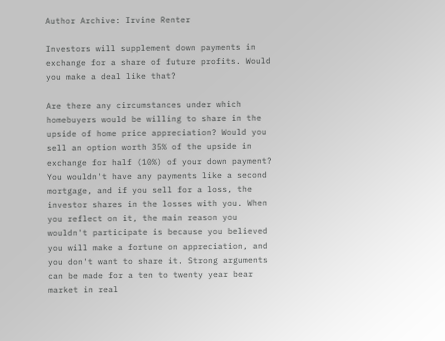Author Archive: Irvine Renter

Investors will supplement down payments in exchange for a share of future profits. Would you make a deal like that?

Are there any circumstances under which homebuyers would be willing to share in the upside of home price appreciation? Would you sell an option worth 35% of the upside in exchange for half (10%) of your down payment? You wouldn't have any payments like a second mortgage, and if you sell for a loss, the investor shares in the losses with you. When you reflect on it, the main reason you wouldn't participate is because you believed you will make a fortune on appreciation, and you don't want to share it. Strong arguments can be made for a ten to twenty year bear market in real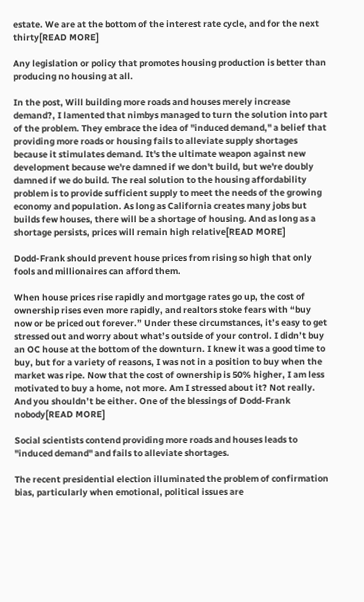estate. We are at the bottom of the interest rate cycle, and for the next thirty[READ MORE]

Any legislation or policy that promotes housing production is better than producing no housing at all.

In the post, Will building more roads and houses merely increase demand?, I lamented that nimbys managed to turn the solution into part of the problem. They embrace the idea of "induced demand," a belief that providing more roads or housing fails to alleviate supply shortages because it stimulates demand. It's the ultimate weapon against new development because we're damned if we don't build, but we're doubly damned if we do build. The real solution to the housing affordability problem is to provide sufficient supply to meet the needs of the growing economy and population. As long as California creates many jobs but builds few houses, there will be a shortage of housing. And as long as a shortage persists, prices will remain high relative[READ MORE]

Dodd-Frank should prevent house prices from rising so high that only fools and millionaires can afford them.

When house prices rise rapidly and mortgage rates go up, the cost of ownership rises even more rapidly, and realtors stoke fears with “buy now or be priced out forever.” Under these circumstances, it’s easy to get stressed out and worry about what’s outside of your control. I didn’t buy an OC house at the bottom of the downturn. I knew it was a good time to buy, but for a variety of reasons, I was not in a position to buy when the market was ripe. Now that the cost of ownership is 50% higher, I am less motivated to buy a home, not more. Am I stressed about it? Not really. And you shouldn’t be either. One of the blessings of Dodd-Frank nobody[READ MORE]

Social scientists contend providing more roads and houses leads to "induced demand" and fails to alleviate shortages.

The recent presidential election illuminated the problem of confirmation bias, particularly when emotional, political issues are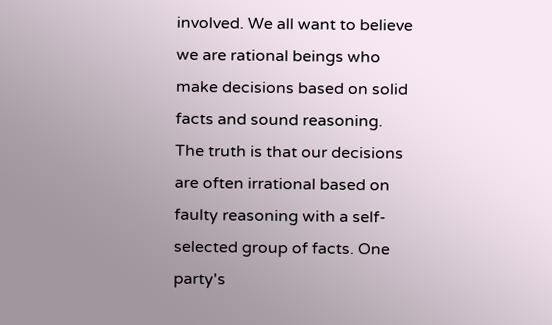involved. We all want to believe we are rational beings who make decisions based on solid facts and sound reasoning. The truth is that our decisions are often irrational based on faulty reasoning with a self-selected group of facts. One party's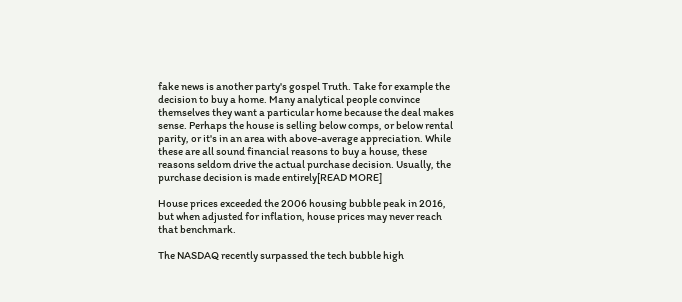fake news is another party's gospel Truth. Take for example the decision to buy a home. Many analytical people convince themselves they want a particular home because the deal makes sense. Perhaps the house is selling below comps, or below rental parity, or it's in an area with above-average appreciation. While these are all sound financial reasons to buy a house, these reasons seldom drive the actual purchase decision. Usually, the purchase decision is made entirely[READ MORE]

House prices exceeded the 2006 housing bubble peak in 2016, but when adjusted for inflation, house prices may never reach that benchmark.

The NASDAQ recently surpassed the tech bubble high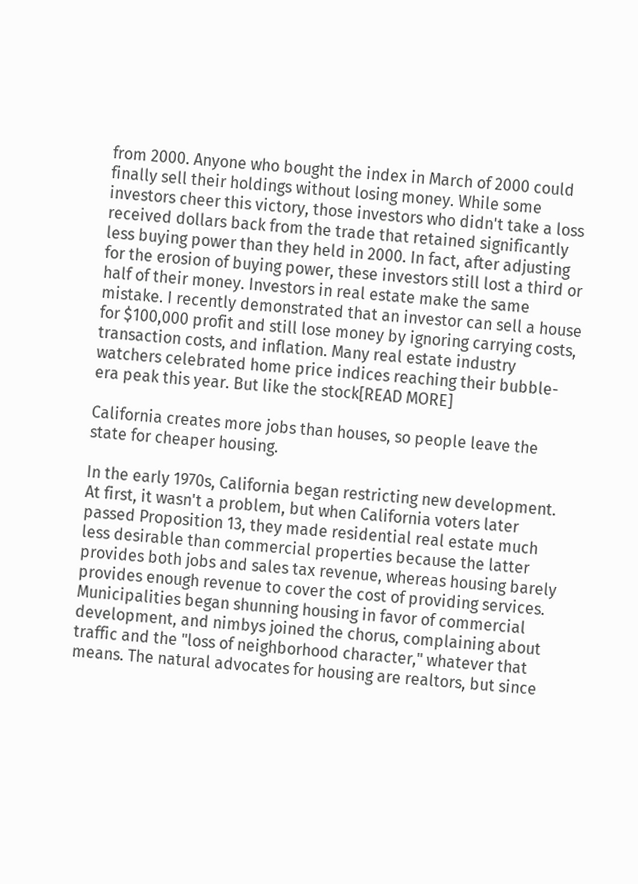from 2000. Anyone who bought the index in March of 2000 could finally sell their holdings without losing money. While some investors cheer this victory, those investors who didn't take a loss received dollars back from the trade that retained significantly less buying power than they held in 2000. In fact, after adjusting for the erosion of buying power, these investors still lost a third or half of their money. Investors in real estate make the same mistake. I recently demonstrated that an investor can sell a house for $100,000 profit and still lose money by ignoring carrying costs, transaction costs, and inflation. Many real estate industry watchers celebrated home price indices reaching their bubble-era peak this year. But like the stock[READ MORE]

California creates more jobs than houses, so people leave the state for cheaper housing.

In the early 1970s, California began restricting new development. At first, it wasn't a problem, but when California voters later passed Proposition 13, they made residential real estate much less desirable than commercial properties because the latter provides both jobs and sales tax revenue, whereas housing barely provides enough revenue to cover the cost of providing services. Municipalities began shunning housing in favor of commercial development, and nimbys joined the chorus, complaining about traffic and the "loss of neighborhood character," whatever that means. The natural advocates for housing are realtors, but since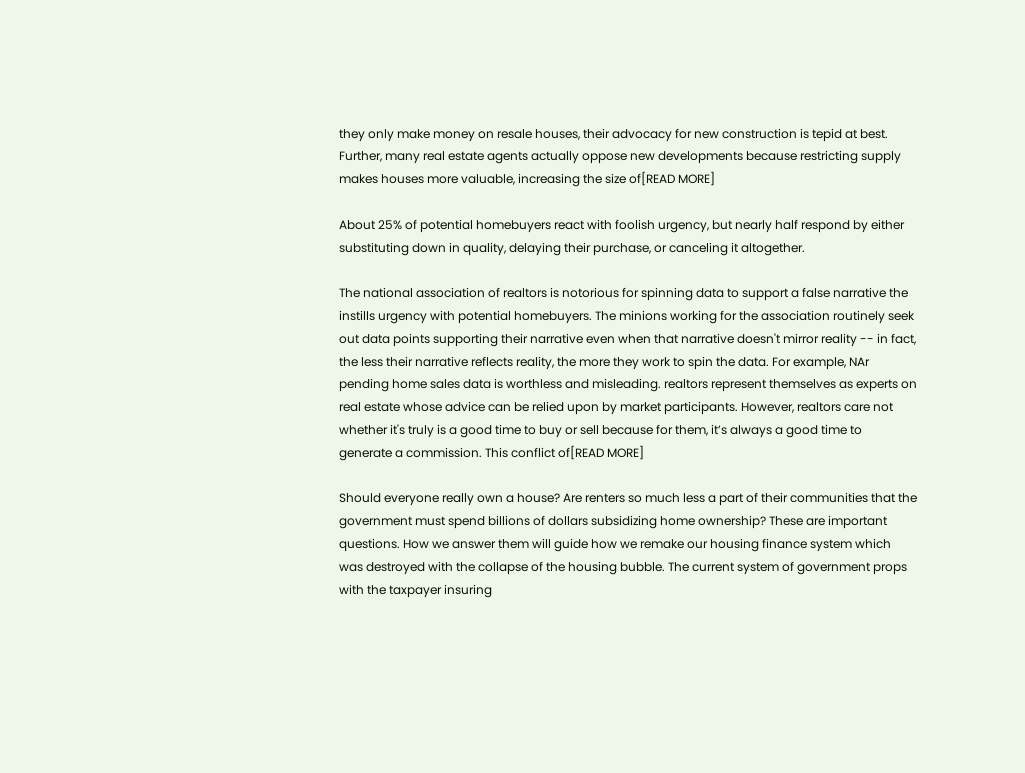they only make money on resale houses, their advocacy for new construction is tepid at best. Further, many real estate agents actually oppose new developments because restricting supply makes houses more valuable, increasing the size of[READ MORE]

About 25% of potential homebuyers react with foolish urgency, but nearly half respond by either substituting down in quality, delaying their purchase, or canceling it altogether.

The national association of realtors is notorious for spinning data to support a false narrative the instills urgency with potential homebuyers. The minions working for the association routinely seek out data points supporting their narrative even when that narrative doesn't mirror reality -- in fact, the less their narrative reflects reality, the more they work to spin the data. For example, NAr pending home sales data is worthless and misleading. realtors represent themselves as experts on real estate whose advice can be relied upon by market participants. However, realtors care not whether it's truly is a good time to buy or sell because for them, it’s always a good time to generate a commission. This conflict of[READ MORE]

Should everyone really own a house? Are renters so much less a part of their communities that the government must spend billions of dollars subsidizing home ownership? These are important questions. How we answer them will guide how we remake our housing finance system which was destroyed with the collapse of the housing bubble. The current system of government props with the taxpayer insuring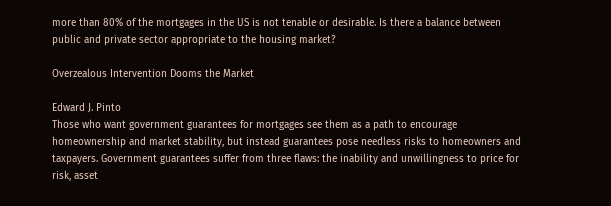more than 80% of the mortgages in the US is not tenable or desirable. Is there a balance between public and private sector appropriate to the housing market?

Overzealous Intervention Dooms the Market

Edward J. Pinto
Those who want government guarantees for mortgages see them as a path to encourage homeownership and market stability, but instead guarantees pose needless risks to homeowners and taxpayers. Government guarantees suffer from three flaws: the inability and unwillingness to price for risk, asset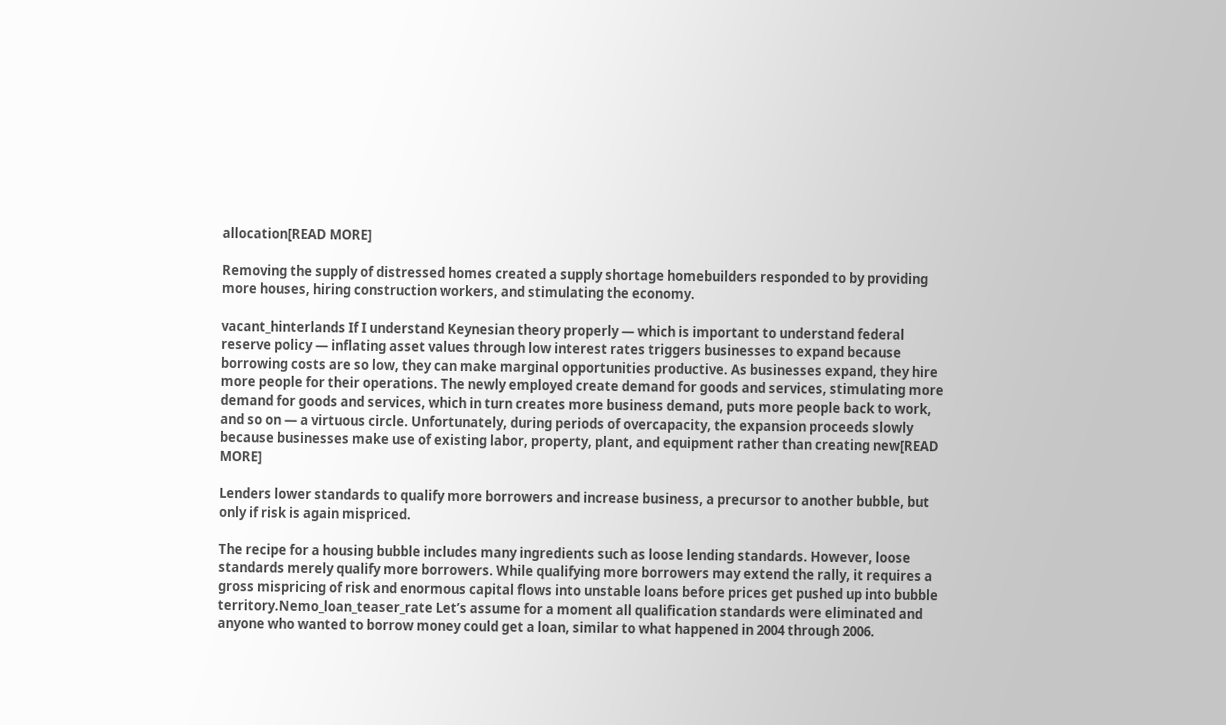allocation[READ MORE]

Removing the supply of distressed homes created a supply shortage homebuilders responded to by providing more houses, hiring construction workers, and stimulating the economy.

vacant_hinterlands If I understand Keynesian theory properly — which is important to understand federal reserve policy — inflating asset values through low interest rates triggers businesses to expand because borrowing costs are so low, they can make marginal opportunities productive. As businesses expand, they hire more people for their operations. The newly employed create demand for goods and services, stimulating more demand for goods and services, which in turn creates more business demand, puts more people back to work, and so on — a virtuous circle. Unfortunately, during periods of overcapacity, the expansion proceeds slowly because businesses make use of existing labor, property, plant, and equipment rather than creating new[READ MORE]

Lenders lower standards to qualify more borrowers and increase business, a precursor to another bubble, but only if risk is again mispriced.

The recipe for a housing bubble includes many ingredients such as loose lending standards. However, loose standards merely qualify more borrowers. While qualifying more borrowers may extend the rally, it requires a gross mispricing of risk and enormous capital flows into unstable loans before prices get pushed up into bubble territory.Nemo_loan_teaser_rate Let’s assume for a moment all qualification standards were eliminated and anyone who wanted to borrow money could get a loan, similar to what happened in 2004 through 2006.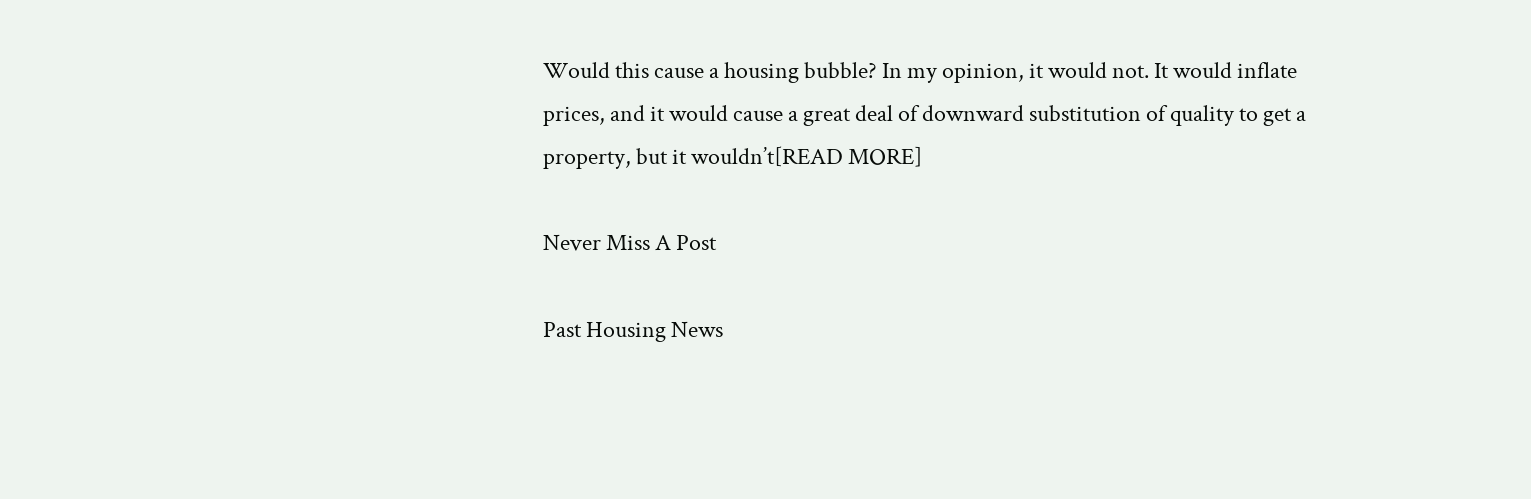Would this cause a housing bubble? In my opinion, it would not. It would inflate prices, and it would cause a great deal of downward substitution of quality to get a property, but it wouldn’t[READ MORE]

Never Miss A Post

Past Housing News